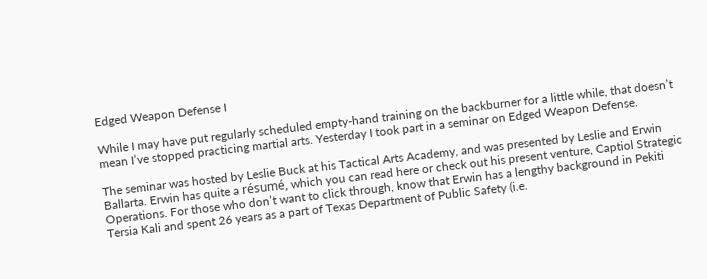Edged Weapon Defense I

While I may have put regularly scheduled empty-hand training on the backburner for a little while, that doesn’t mean I’ve stopped practicing martial arts. Yesterday I took part in a seminar on Edged Weapon Defense.

The seminar was hosted by Leslie Buck at his Tactical Arts Academy, and was presented by Leslie and Erwin Ballarta. Erwin has quite a résumé, which you can read here or check out his present venture, Captiol Strategic Operations. For those who don’t want to click through, know that Erwin has a lengthy background in Pekiti Tersia Kali and spent 26 years as a part of Texas Department of Public Safety (i.e.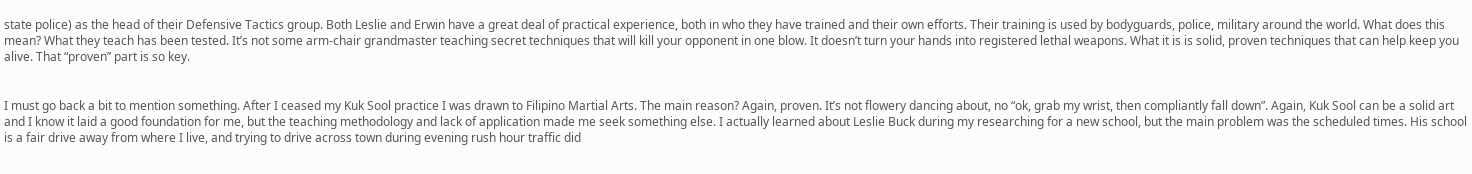state police) as the head of their Defensive Tactics group. Both Leslie and Erwin have a great deal of practical experience, both in who they have trained and their own efforts. Their training is used by bodyguards, police, military around the world. What does this mean? What they teach has been tested. It’s not some arm-chair grandmaster teaching secret techniques that will kill your opponent in one blow. It doesn’t turn your hands into registered lethal weapons. What it is is solid, proven techniques that can help keep you alive. That “proven” part is so key.


I must go back a bit to mention something. After I ceased my Kuk Sool practice I was drawn to Filipino Martial Arts. The main reason? Again, proven. It’s not flowery dancing about, no “ok, grab my wrist, then compliantly fall down”. Again, Kuk Sool can be a solid art and I know it laid a good foundation for me, but the teaching methodology and lack of application made me seek something else. I actually learned about Leslie Buck during my researching for a new school, but the main problem was the scheduled times. His school is a fair drive away from where I live, and trying to drive across town during evening rush hour traffic did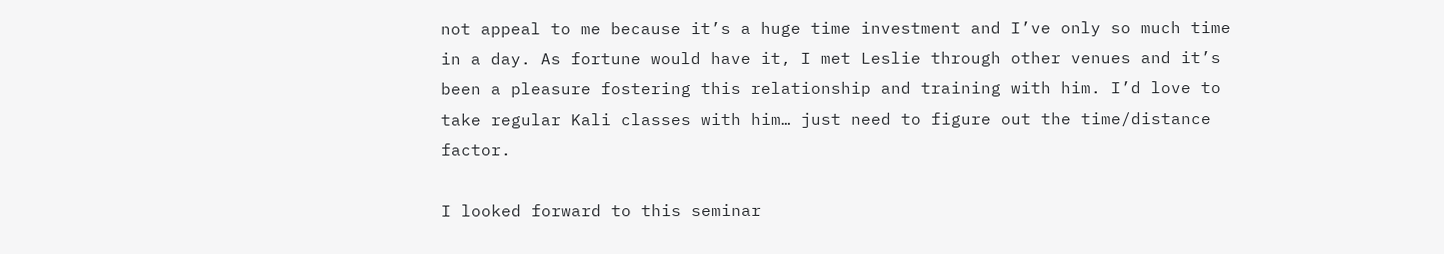not appeal to me because it’s a huge time investment and I’ve only so much time in a day. As fortune would have it, I met Leslie through other venues and it’s been a pleasure fostering this relationship and training with him. I’d love to take regular Kali classes with him… just need to figure out the time/distance factor.

I looked forward to this seminar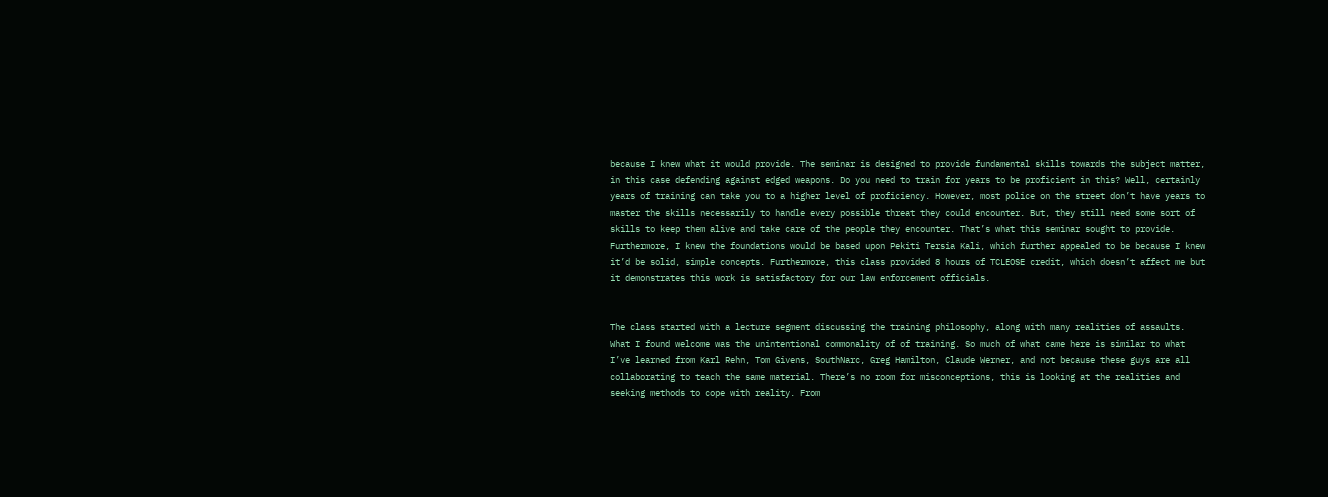because I knew what it would provide. The seminar is designed to provide fundamental skills towards the subject matter, in this case defending against edged weapons. Do you need to train for years to be proficient in this? Well, certainly years of training can take you to a higher level of proficiency. However, most police on the street don’t have years to master the skills necessarily to handle every possible threat they could encounter. But, they still need some sort of skills to keep them alive and take care of the people they encounter. That’s what this seminar sought to provide. Furthermore, I knew the foundations would be based upon Pekiti Tersia Kali, which further appealed to be because I knew it’d be solid, simple concepts. Furthermore, this class provided 8 hours of TCLEOSE credit, which doesn’t affect me but it demonstrates this work is satisfactory for our law enforcement officials.


The class started with a lecture segment discussing the training philosophy, along with many realities of assaults. What I found welcome was the unintentional commonality of of training. So much of what came here is similar to what I’ve learned from Karl Rehn, Tom Givens, SouthNarc, Greg Hamilton, Claude Werner, and not because these guys are all collaborating to teach the same material. There’s no room for misconceptions, this is looking at the realities and seeking methods to cope with reality. From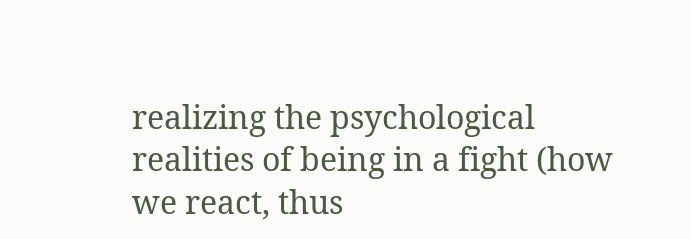realizing the psychological realities of being in a fight (how we react, thus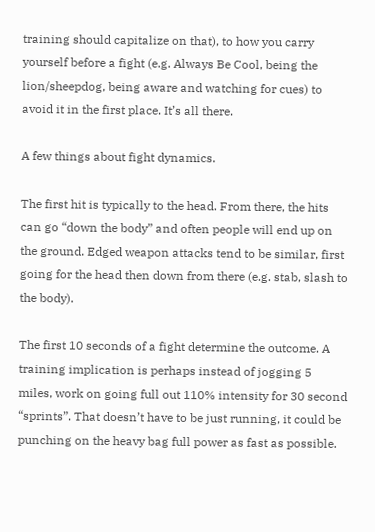training should capitalize on that), to how you carry yourself before a fight (e.g. Always Be Cool, being the lion/sheepdog, being aware and watching for cues) to avoid it in the first place. It’s all there.

A few things about fight dynamics.

The first hit is typically to the head. From there, the hits can go “down the body” and often people will end up on the ground. Edged weapon attacks tend to be similar, first going for the head then down from there (e.g. stab, slash to the body).

The first 10 seconds of a fight determine the outcome. A training implication is perhaps instead of jogging 5 miles, work on going full out 110% intensity for 30 second “sprints”. That doesn’t have to be just running, it could be punching on the heavy bag full power as fast as possible.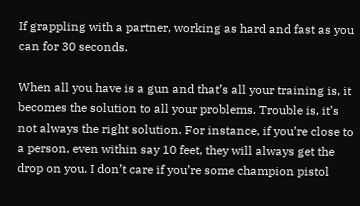If grappling with a partner, working as hard and fast as you can for 30 seconds.

When all you have is a gun and that’s all your training is, it becomes the solution to all your problems. Trouble is, it’s not always the right solution. For instance, if you’re close to a person, even within say 10 feet, they will always get the drop on you. I don’t care if you’re some champion pistol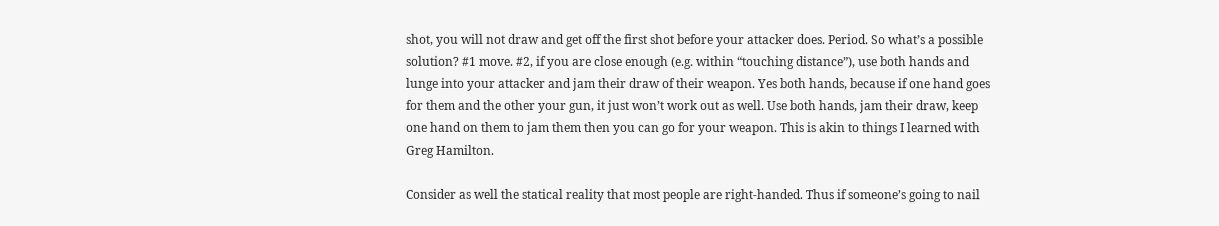shot, you will not draw and get off the first shot before your attacker does. Period. So what’s a possible solution? #1 move. #2, if you are close enough (e.g. within “touching distance”), use both hands and lunge into your attacker and jam their draw of their weapon. Yes both hands, because if one hand goes for them and the other your gun, it just won’t work out as well. Use both hands, jam their draw, keep one hand on them to jam them then you can go for your weapon. This is akin to things I learned with Greg Hamilton.

Consider as well the statical reality that most people are right-handed. Thus if someone’s going to nail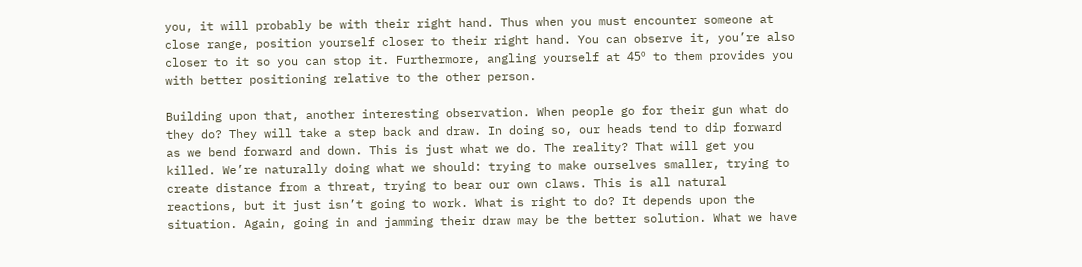you, it will probably be with their right hand. Thus when you must encounter someone at close range, position yourself closer to their right hand. You can observe it, you’re also closer to it so you can stop it. Furthermore, angling yourself at 45º to them provides you with better positioning relative to the other person.

Building upon that, another interesting observation. When people go for their gun what do they do? They will take a step back and draw. In doing so, our heads tend to dip forward as we bend forward and down. This is just what we do. The reality? That will get you killed. We’re naturally doing what we should: trying to make ourselves smaller, trying to create distance from a threat, trying to bear our own claws. This is all natural reactions, but it just isn’t going to work. What is right to do? It depends upon the situation. Again, going in and jamming their draw may be the better solution. What we have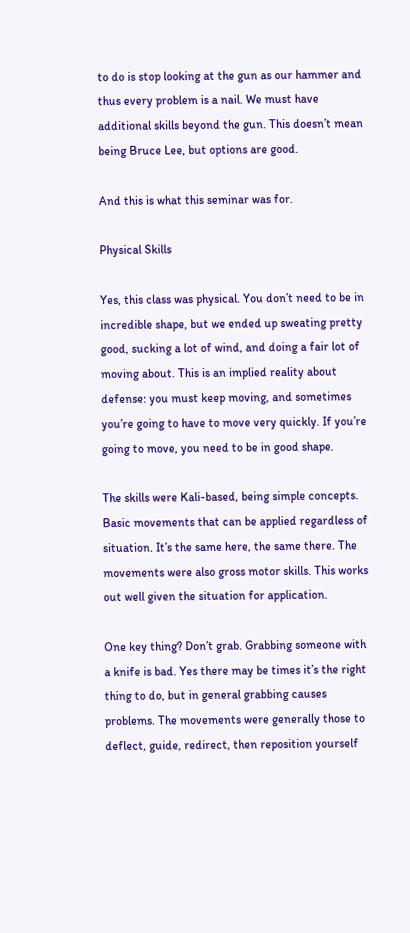to do is stop looking at the gun as our hammer and thus every problem is a nail. We must have additional skills beyond the gun. This doesn’t mean being Bruce Lee, but options are good.

And this is what this seminar was for.

Physical Skills

Yes, this class was physical. You don’t need to be in incredible shape, but we ended up sweating pretty good, sucking a lot of wind, and doing a fair lot of moving about. This is an implied reality about defense: you must keep moving, and sometimes you’re going to have to move very quickly. If you’re going to move, you need to be in good shape.

The skills were Kali-based, being simple concepts. Basic movements that can be applied regardless of situation. It’s the same here, the same there. The movements were also gross motor skills. This works out well given the situation for application.

One key thing? Don’t grab. Grabbing someone with a knife is bad. Yes there may be times it’s the right thing to do, but in general grabbing causes problems. The movements were generally those to deflect, guide, redirect, then reposition yourself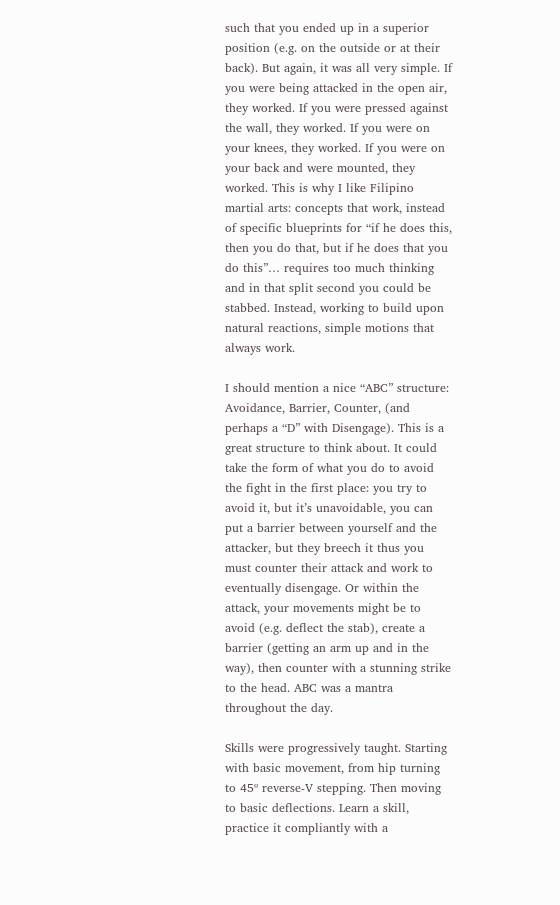such that you ended up in a superior position (e.g. on the outside or at their back). But again, it was all very simple. If you were being attacked in the open air, they worked. If you were pressed against the wall, they worked. If you were on your knees, they worked. If you were on your back and were mounted, they worked. This is why I like Filipino martial arts: concepts that work, instead of specific blueprints for “if he does this, then you do that, but if he does that you do this”… requires too much thinking and in that split second you could be stabbed. Instead, working to build upon natural reactions, simple motions that always work.

I should mention a nice “ABC” structure: Avoidance, Barrier, Counter, (and perhaps a “D” with Disengage). This is a great structure to think about. It could take the form of what you do to avoid the fight in the first place: you try to avoid it, but it’s unavoidable, you can put a barrier between yourself and the attacker, but they breech it thus you must counter their attack and work to eventually disengage. Or within the attack, your movements might be to avoid (e.g. deflect the stab), create a barrier (getting an arm up and in the way), then counter with a stunning strike to the head. ABC was a mantra throughout the day.

Skills were progressively taught. Starting with basic movement, from hip turning to 45º reverse-V stepping. Then moving to basic deflections. Learn a skill, practice it compliantly with a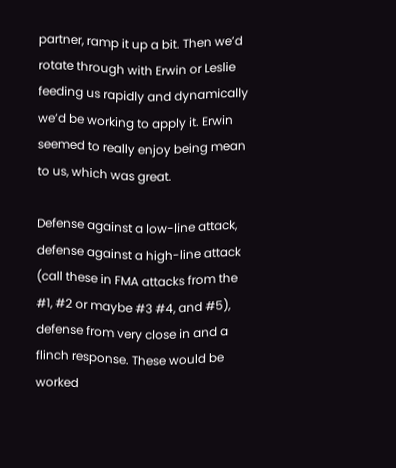partner, ramp it up a bit. Then we’d rotate through with Erwin or Leslie feeding us rapidly and dynamically we’d be working to apply it. Erwin seemed to really enjoy being mean to us, which was great.

Defense against a low-line attack, defense against a high-line attack (call these in FMA attacks from the #1, #2 or maybe #3 #4, and #5), defense from very close in and a flinch response. These would be worked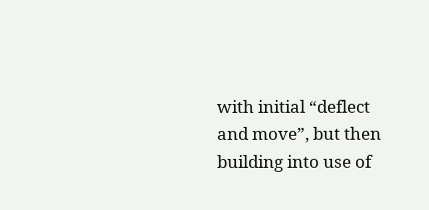with initial “deflect and move”, but then building into use of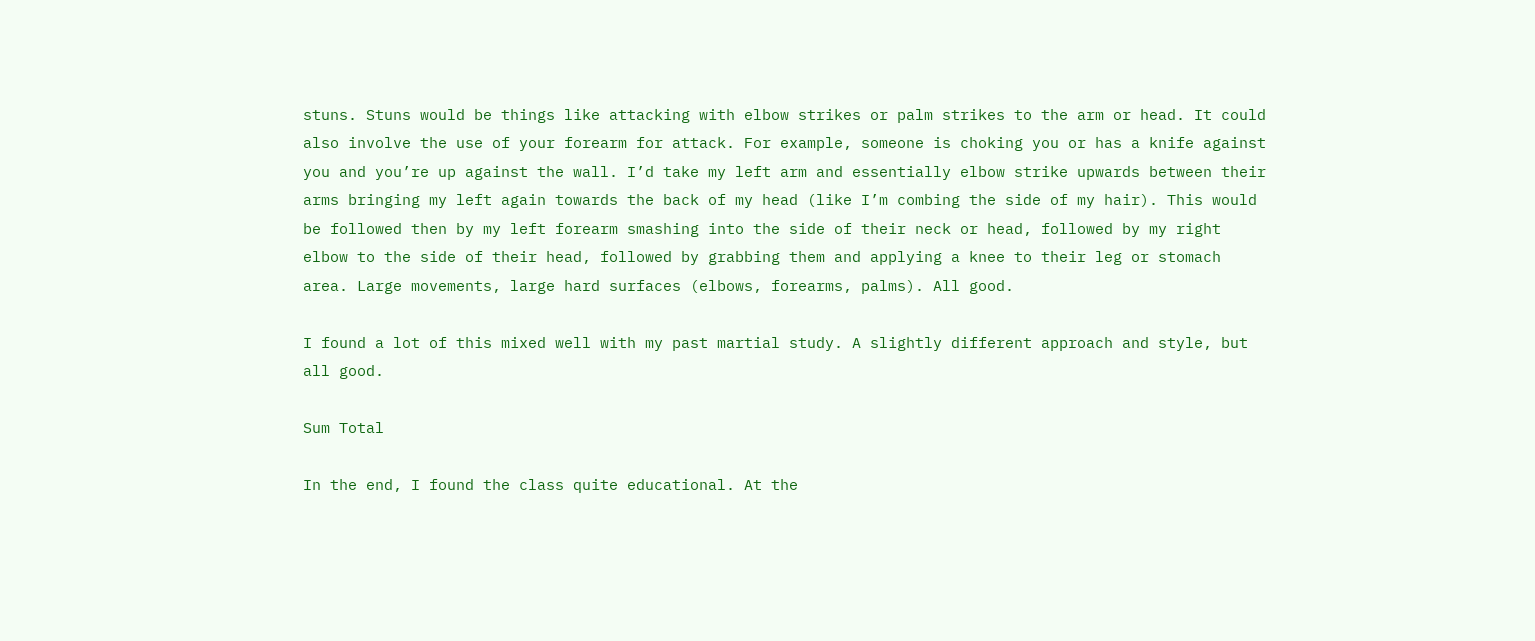stuns. Stuns would be things like attacking with elbow strikes or palm strikes to the arm or head. It could also involve the use of your forearm for attack. For example, someone is choking you or has a knife against you and you’re up against the wall. I’d take my left arm and essentially elbow strike upwards between their arms bringing my left again towards the back of my head (like I’m combing the side of my hair). This would be followed then by my left forearm smashing into the side of their neck or head, followed by my right elbow to the side of their head, followed by grabbing them and applying a knee to their leg or stomach area. Large movements, large hard surfaces (elbows, forearms, palms). All good.

I found a lot of this mixed well with my past martial study. A slightly different approach and style, but all good.

Sum Total

In the end, I found the class quite educational. At the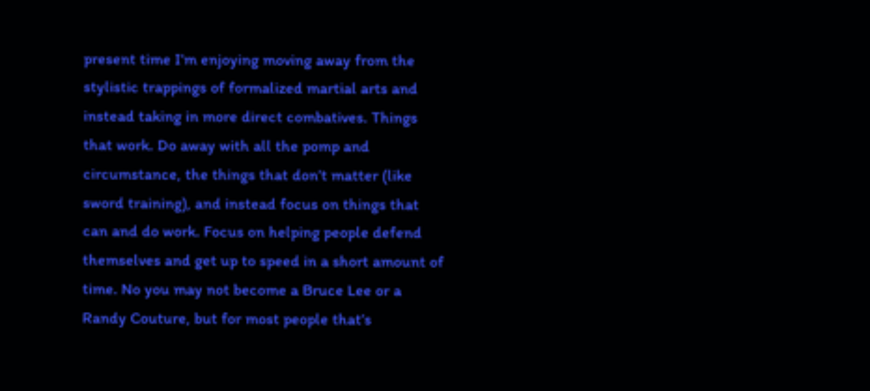present time I’m enjoying moving away from the stylistic trappings of formalized martial arts and instead taking in more direct combatives. Things that work. Do away with all the pomp and circumstance, the things that don’t matter (like sword training), and instead focus on things that can and do work. Focus on helping people defend themselves and get up to speed in a short amount of time. No you may not become a Bruce Lee or a Randy Couture, but for most people that’s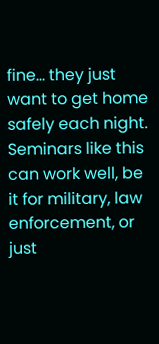fine… they just want to get home safely each night. Seminars like this can work well, be it for military, law enforcement, or just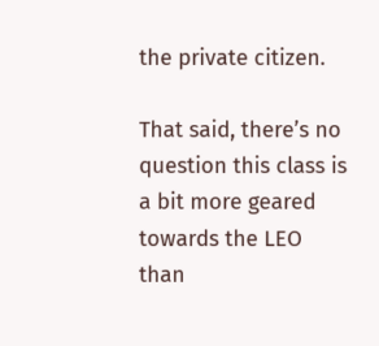the private citizen.

That said, there’s no question this class is a bit more geared towards the LEO than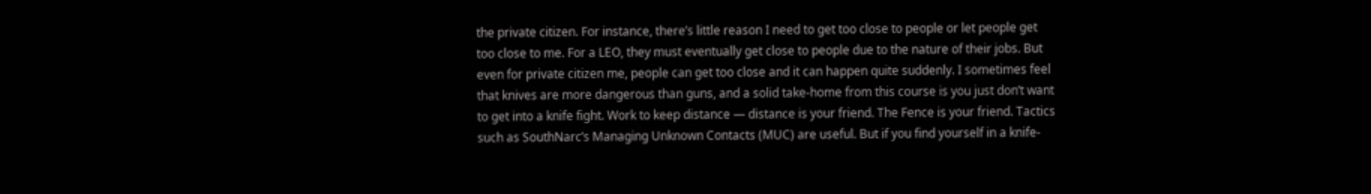the private citizen. For instance, there’s little reason I need to get too close to people or let people get too close to me. For a LEO, they must eventually get close to people due to the nature of their jobs. But even for private citizen me, people can get too close and it can happen quite suddenly. I sometimes feel that knives are more dangerous than guns, and a solid take-home from this course is you just don’t want to get into a knife fight. Work to keep distance — distance is your friend. The Fence is your friend. Tactics such as SouthNarc’s Managing Unknown Contacts (MUC) are useful. But if you find yourself in a knife-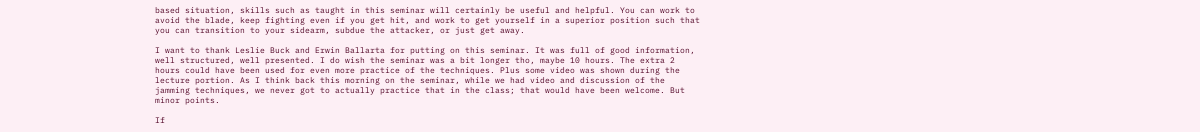based situation, skills such as taught in this seminar will certainly be useful and helpful. You can work to avoid the blade, keep fighting even if you get hit, and work to get yourself in a superior position such that you can transition to your sidearm, subdue the attacker, or just get away.

I want to thank Leslie Buck and Erwin Ballarta for putting on this seminar. It was full of good information, well structured, well presented. I do wish the seminar was a bit longer tho, maybe 10 hours. The extra 2 hours could have been used for even more practice of the techniques. Plus some video was shown during the lecture portion. As I think back this morning on the seminar, while we had video and discussion of the jamming techniques, we never got to actually practice that in the class; that would have been welcome. But minor points.

If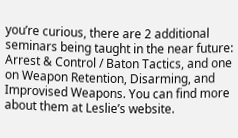you’re curious, there are 2 additional seminars being taught in the near future: Arrest & Control / Baton Tactics, and one on Weapon Retention, Disarming, and Improvised Weapons. You can find more about them at Leslie’s website.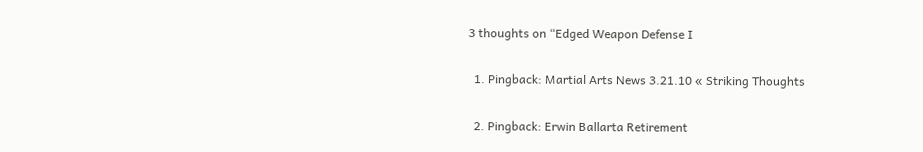3 thoughts on “Edged Weapon Defense I

  1. Pingback: Martial Arts News 3.21.10 « Striking Thoughts

  2. Pingback: Erwin Ballarta Retirement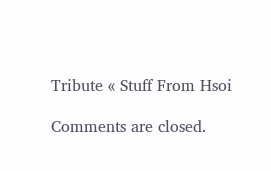Tribute « Stuff From Hsoi

Comments are closed.